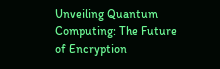Unveiling Quantum Computing: The Future of Encryption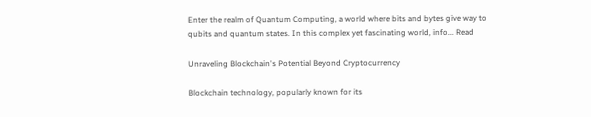Enter the realm of Quantum Computing, a world where bits and bytes give way to qubits and quantum states. In this complex yet fascinating world, info... Read

Unraveling Blockchain's Potential Beyond Cryptocurrency

Blockchain technology, popularly known for its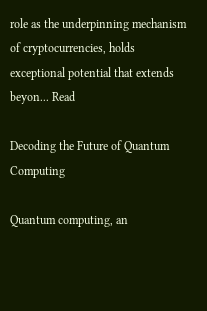role as the underpinning mechanism of cryptocurrencies, holds exceptional potential that extends beyon... Read

Decoding the Future of Quantum Computing

Quantum computing, an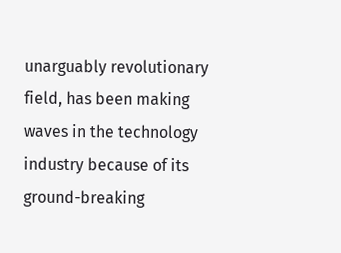unarguably revolutionary field, has been making waves in the technology industry because of its ground-breaking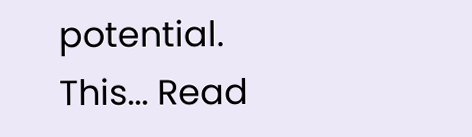potential. This... Read